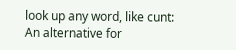look up any word, like cunt:
An alternative for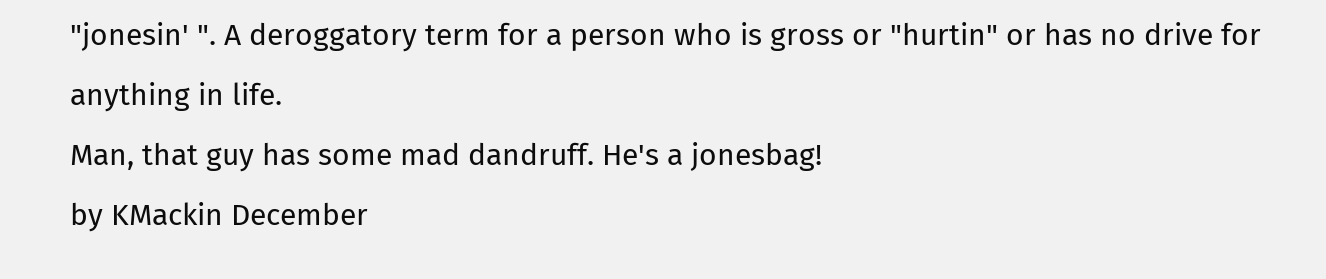"jonesin' ". A deroggatory term for a person who is gross or "hurtin" or has no drive for anything in life.
Man, that guy has some mad dandruff. He's a jonesbag!
by KMackin December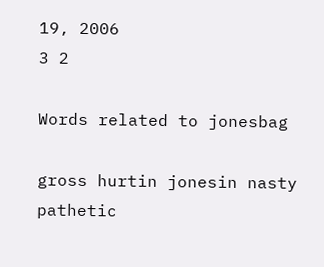19, 2006
3 2

Words related to jonesbag

gross hurtin jonesin nasty pathetic